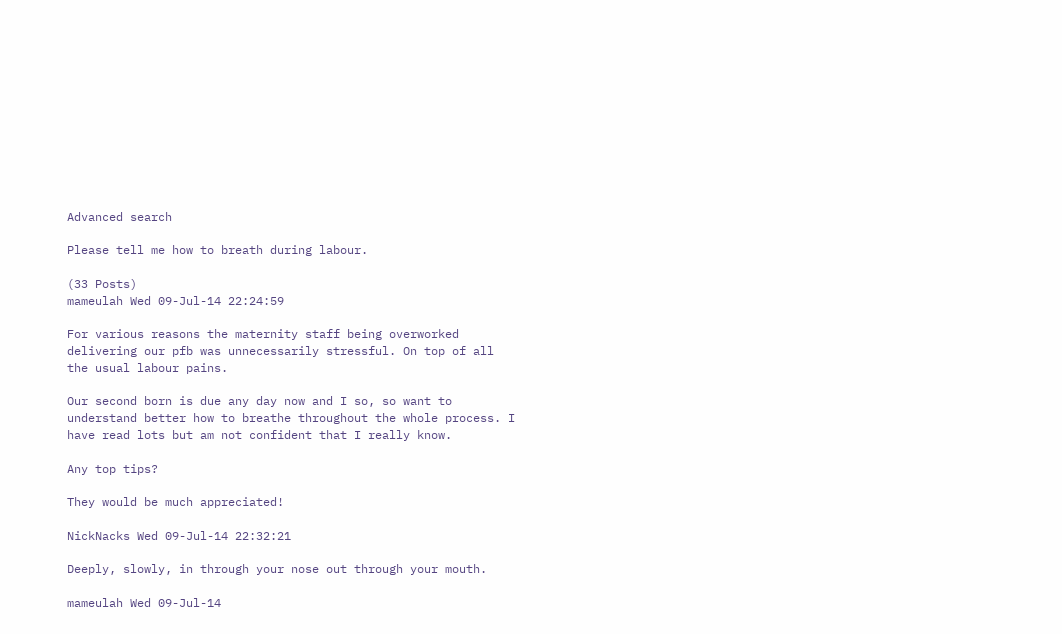Advanced search

Please tell me how to breath during labour.

(33 Posts)
mameulah Wed 09-Jul-14 22:24:59

For various reasons the maternity staff being overworked delivering our pfb was unnecessarily stressful. On top of all the usual labour pains.

Our second born is due any day now and I so, so want to understand better how to breathe throughout the whole process. I have read lots but am not confident that I really know.

Any top tips?

They would be much appreciated!

NickNacks Wed 09-Jul-14 22:32:21

Deeply, slowly, in through your nose out through your mouth.

mameulah Wed 09-Jul-14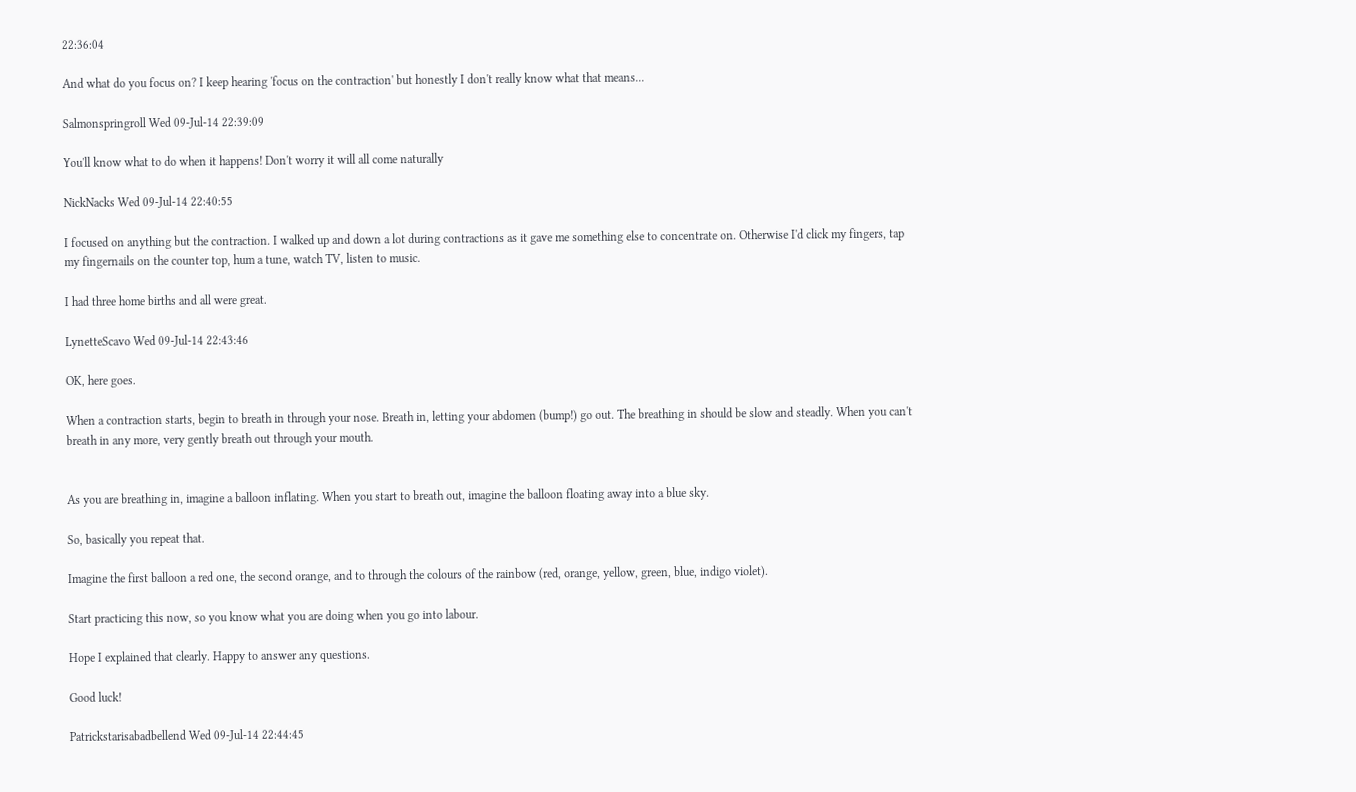22:36:04

And what do you focus on? I keep hearing 'focus on the contraction' but honestly I don't really know what that means...

Salmonspringroll Wed 09-Jul-14 22:39:09

You'll know what to do when it happens! Don't worry it will all come naturally

NickNacks Wed 09-Jul-14 22:40:55

I focused on anything but the contraction. I walked up and down a lot during contractions as it gave me something else to concentrate on. Otherwise I'd click my fingers, tap my fingernails on the counter top, hum a tune, watch TV, listen to music.

I had three home births and all were great.

LynetteScavo Wed 09-Jul-14 22:43:46

OK, here goes.

When a contraction starts, begin to breath in through your nose. Breath in, letting your abdomen (bump!) go out. The breathing in should be slow and steadly. When you can't breath in any more, very gently breath out through your mouth.


As you are breathing in, imagine a balloon inflating. When you start to breath out, imagine the balloon floating away into a blue sky.

So, basically you repeat that.

Imagine the first balloon a red one, the second orange, and to through the colours of the rainbow (red, orange, yellow, green, blue, indigo violet).

Start practicing this now, so you know what you are doing when you go into labour.

Hope I explained that clearly. Happy to answer any questions.

Good luck!

Patrickstarisabadbellend Wed 09-Jul-14 22:44:45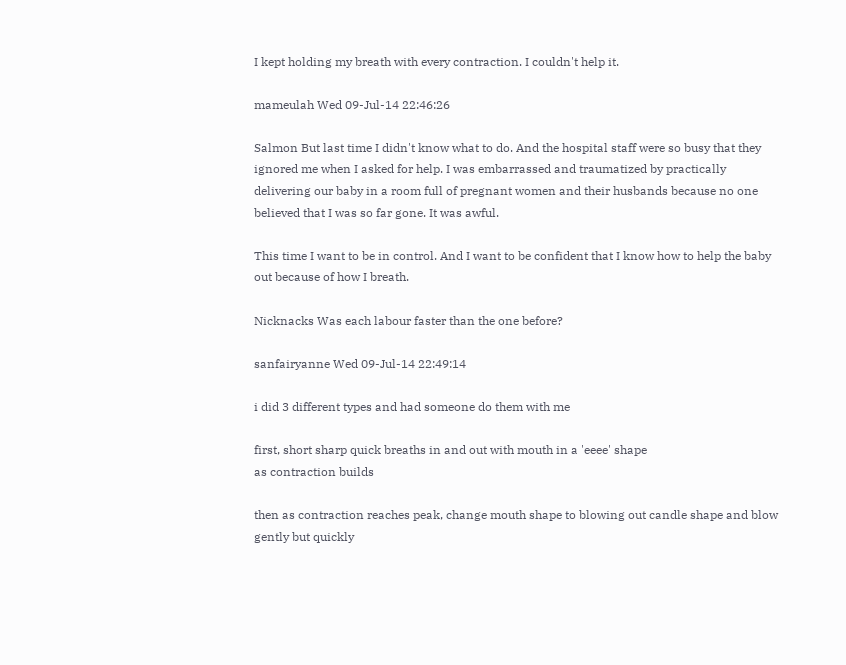I kept holding my breath with every contraction. I couldn't help it.

mameulah Wed 09-Jul-14 22:46:26

Salmon But last time I didn't know what to do. And the hospital staff were so busy that they ignored me when I asked for help. I was embarrassed and traumatized by practically delivering our baby in a room full of pregnant women and their husbands because no one believed that I was so far gone. It was awful.

This time I want to be in control. And I want to be confident that I know how to help the baby out because of how I breath.

Nicknacks Was each labour faster than the one before?

sanfairyanne Wed 09-Jul-14 22:49:14

i did 3 different types and had someone do them with me

first, short sharp quick breaths in and out with mouth in a 'eeee' shape
as contraction builds

then as contraction reaches peak, change mouth shape to blowing out candle shape and blow gently but quickly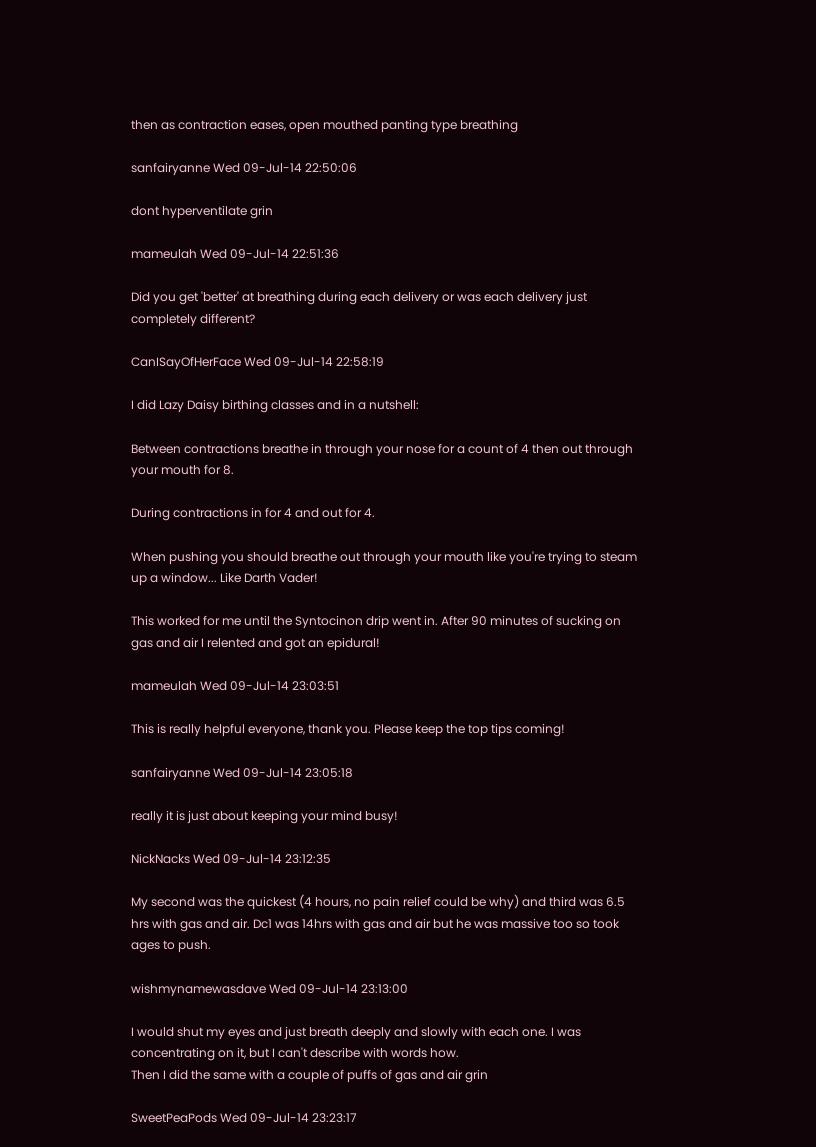then as contraction eases, open mouthed panting type breathing

sanfairyanne Wed 09-Jul-14 22:50:06

dont hyperventilate grin

mameulah Wed 09-Jul-14 22:51:36

Did you get 'better' at breathing during each delivery or was each delivery just completely different?

CanISayOfHerFace Wed 09-Jul-14 22:58:19

I did Lazy Daisy birthing classes and in a nutshell:

Between contractions breathe in through your nose for a count of 4 then out through your mouth for 8.

During contractions in for 4 and out for 4.

When pushing you should breathe out through your mouth like you're trying to steam up a window... Like Darth Vader!

This worked for me until the Syntocinon drip went in. After 90 minutes of sucking on gas and air I relented and got an epidural!

mameulah Wed 09-Jul-14 23:03:51

This is really helpful everyone, thank you. Please keep the top tips coming!

sanfairyanne Wed 09-Jul-14 23:05:18

really it is just about keeping your mind busy!

NickNacks Wed 09-Jul-14 23:12:35

My second was the quickest (4 hours, no pain relief could be why) and third was 6.5 hrs with gas and air. Dc1 was 14hrs with gas and air but he was massive too so took ages to push.

wishmynamewasdave Wed 09-Jul-14 23:13:00

I would shut my eyes and just breath deeply and slowly with each one. I was concentrating on it, but I can't describe with words how.
Then I did the same with a couple of puffs of gas and air grin

SweetPeaPods Wed 09-Jul-14 23:23:17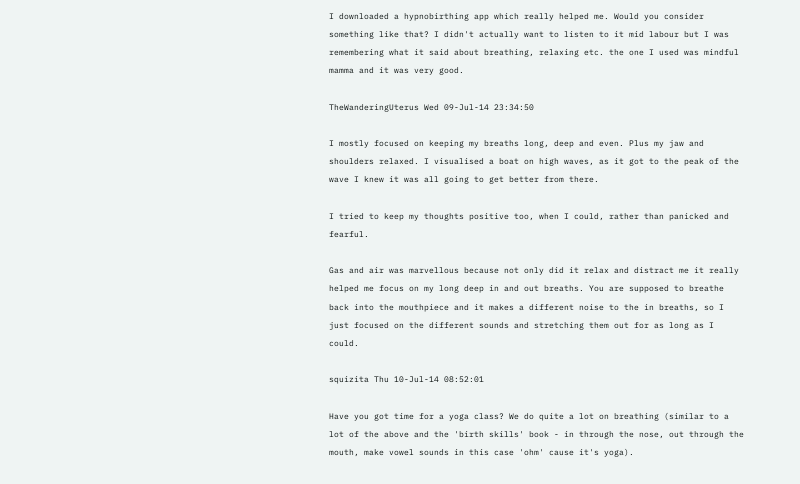I downloaded a hypnobirthing app which really helped me. Would you consider something like that? I didn't actually want to listen to it mid labour but I was remembering what it said about breathing, relaxing etc. the one I used was mindful mamma and it was very good.

TheWanderingUterus Wed 09-Jul-14 23:34:50

I mostly focused on keeping my breaths long, deep and even. Plus my jaw and shoulders relaxed. I visualised a boat on high waves, as it got to the peak of the wave I knew it was all going to get better from there.

I tried to keep my thoughts positive too, when I could, rather than panicked and fearful.

Gas and air was marvellous because not only did it relax and distract me it really helped me focus on my long deep in and out breaths. You are supposed to breathe back into the mouthpiece and it makes a different noise to the in breaths, so I just focused on the different sounds and stretching them out for as long as I could.

squizita Thu 10-Jul-14 08:52:01

Have you got time for a yoga class? We do quite a lot on breathing (similar to a lot of the above and the 'birth skills' book - in through the nose, out through the mouth, make vowel sounds in this case 'ohm' cause it's yoga).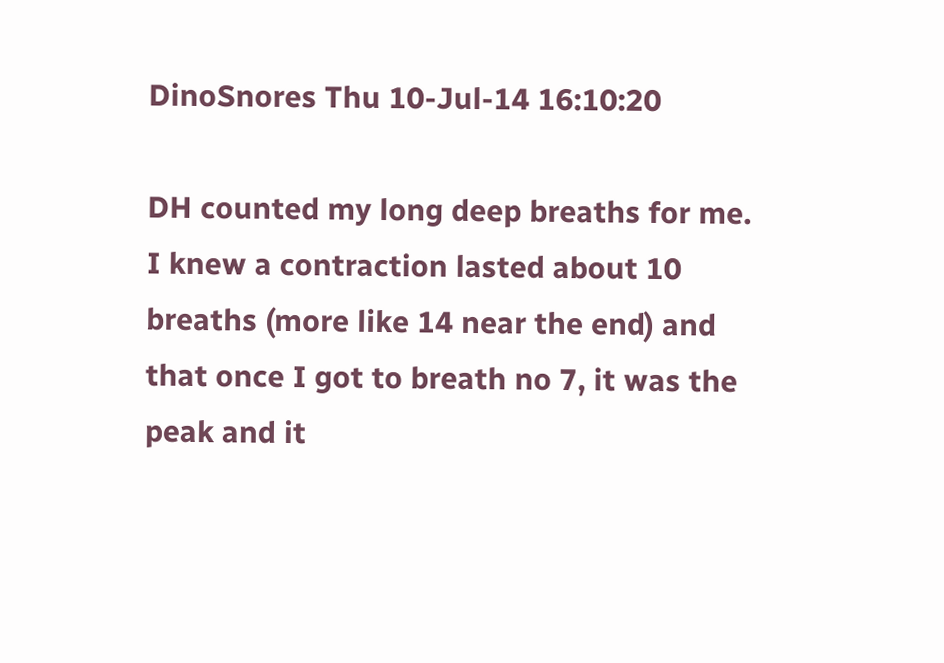DinoSnores Thu 10-Jul-14 16:10:20

DH counted my long deep breaths for me. I knew a contraction lasted about 10 breaths (more like 14 near the end) and that once I got to breath no 7, it was the peak and it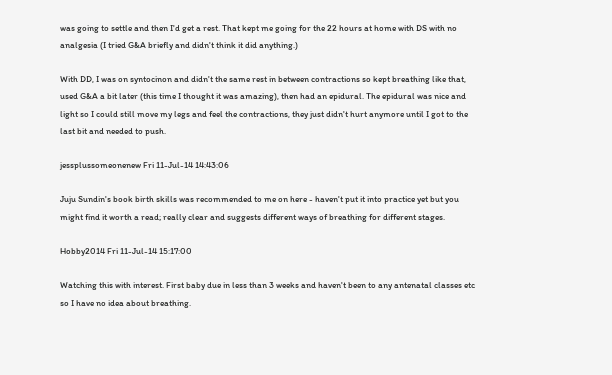was going to settle and then I'd get a rest. That kept me going for the 22 hours at home with DS with no analgesia (I tried G&A briefly and didn't think it did anything.)

With DD, I was on syntocinon and didn't the same rest in between contractions so kept breathing like that, used G&A a bit later (this time I thought it was amazing), then had an epidural. The epidural was nice and light so I could still move my legs and feel the contractions, they just didn't hurt anymore until I got to the last bit and needed to push.

jessplussomeonenew Fri 11-Jul-14 14:43:06

Juju Sundin's book birth skills was recommended to me on here - haven't put it into practice yet but you might find it worth a read; really clear and suggests different ways of breathing for different stages.

Hobby2014 Fri 11-Jul-14 15:17:00

Watching this with interest. First baby due in less than 3 weeks and haven't been to any antenatal classes etc so I have no idea about breathing.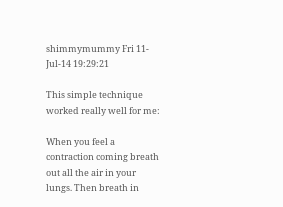shimmymummy Fri 11-Jul-14 19:29:21

This simple technique worked really well for me:

When you feel a contraction coming breath out all the air in your lungs. Then breath in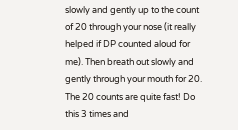slowly and gently up to the count of 20 through your nose (it really helped if DP counted aloud for me). Then breath out slowly and gently through your mouth for 20. The 20 counts are quite fast! Do this 3 times and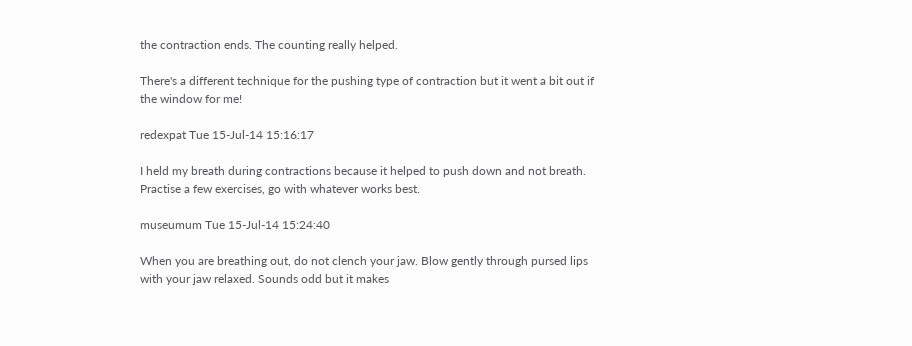the contraction ends. The counting really helped.

There's a different technique for the pushing type of contraction but it went a bit out if the window for me!

redexpat Tue 15-Jul-14 15:16:17

I held my breath during contractions because it helped to push down and not breath. Practise a few exercises, go with whatever works best.

museumum Tue 15-Jul-14 15:24:40

When you are breathing out, do not clench your jaw. Blow gently through pursed lips with your jaw relaxed. Sounds odd but it makes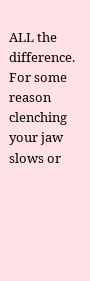ALL the difference.
For some reason clenching your jaw slows or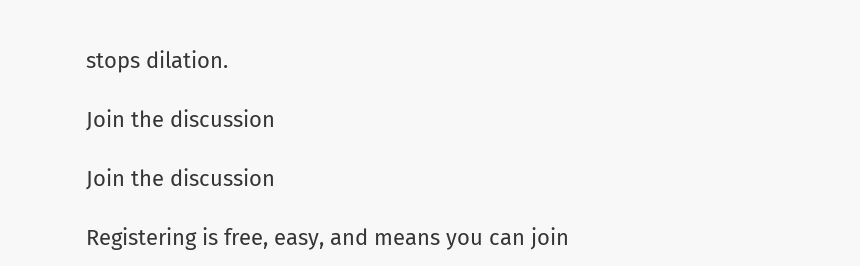stops dilation.

Join the discussion

Join the discussion

Registering is free, easy, and means you can join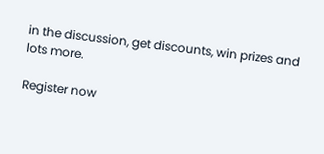in the discussion, get discounts, win prizes and lots more.

Register now